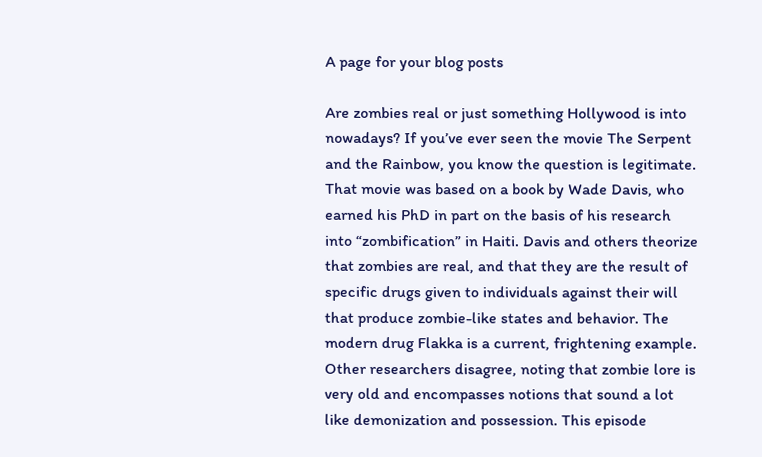A page for your blog posts

Are zombies real or just something Hollywood is into nowadays? If you’ve ever seen the movie The Serpent and the Rainbow, you know the question is legitimate. That movie was based on a book by Wade Davis, who earned his PhD in part on the basis of his research into “zombification” in Haiti. Davis and others theorize that zombies are real, and that they are the result of specific drugs given to individuals against their will that produce zombie-like states and behavior. The modern drug Flakka is a current, frightening example. Other researchers disagree, noting that zombie lore is very old and encompasses notions that sound a lot like demonization and possession. This episode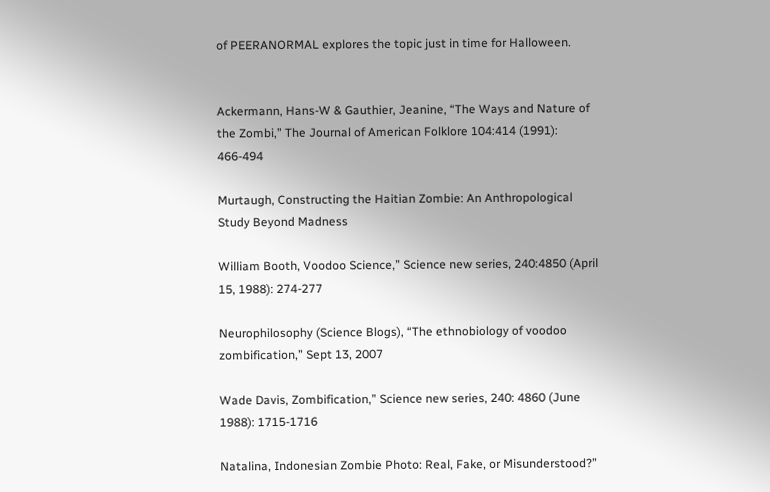of PEERANORMAL explores the topic just in time for Halloween.


Ackermann, Hans-W & Gauthier, Jeanine, “The Ways and Nature of the Zombi,” The Journal of American Folklore 104:414 (1991): 466-494

Murtaugh, Constructing the Haitian Zombie: An Anthropological Study Beyond Madness

William Booth, Voodoo Science,” Science new series, 240:4850 (April 15, 1988): 274-277

Neurophilosophy (Science Blogs), “The ethnobiology of voodoo zombification,” Sept 13, 2007

Wade Davis, Zombification,” Science new series, 240: 4860 (June 1988): 1715-1716

Natalina, Indonesian Zombie Photo: Real, Fake, or Misunderstood?”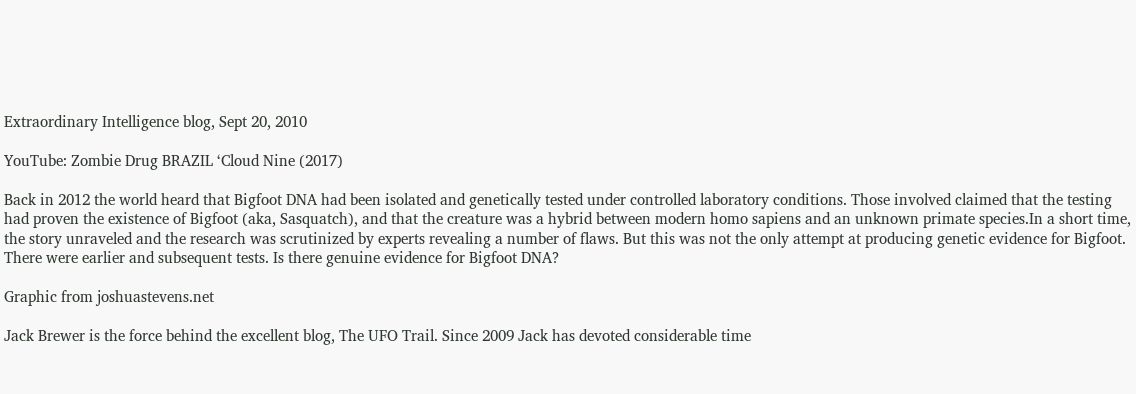Extraordinary Intelligence blog, Sept 20, 2010

YouTube: Zombie Drug BRAZIL ‘Cloud Nine (2017)

Back in 2012 the world heard that Bigfoot DNA had been isolated and genetically tested under controlled laboratory conditions. Those involved claimed that the testing had proven the existence of Bigfoot (aka, Sasquatch), and that the creature was a hybrid between modern homo sapiens and an unknown primate species.In a short time, the story unraveled and the research was scrutinized by experts revealing a number of flaws. But this was not the only attempt at producing genetic evidence for Bigfoot. There were earlier and subsequent tests. Is there genuine evidence for Bigfoot DNA?

Graphic from joshuastevens.net

Jack Brewer is the force behind the excellent blog, The UFO Trail. Since 2009 Jack has devoted considerable time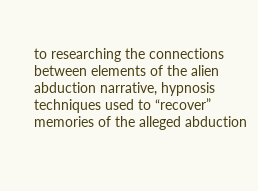to researching the connections between elements of the alien abduction narrative, hypnosis techniques used to “recover” memories of the alleged abduction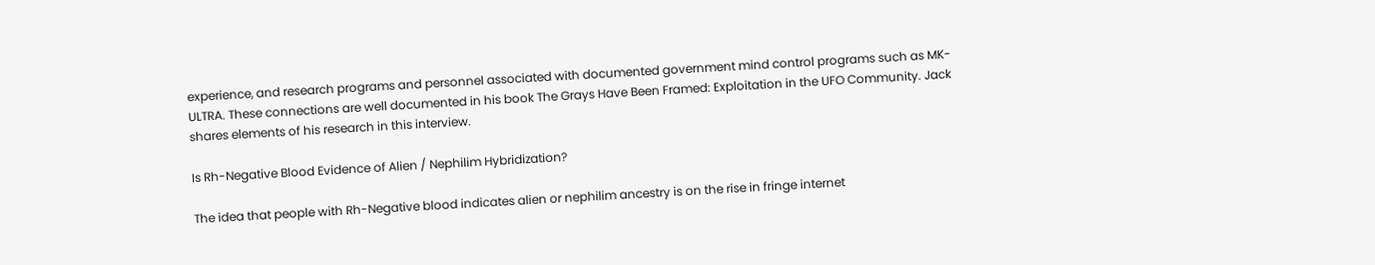experience, and research programs and personnel associated with documented government mind control programs such as MK-ULTRA. These connections are well documented in his book The Grays Have Been Framed: Exploitation in the UFO Community. Jack shares elements of his research in this interview.

Is Rh-Negative Blood Evidence of Alien / Nephilim Hybridization?

The idea that people with Rh-Negative blood indicates alien or nephilim ancestry is on the rise in fringe internet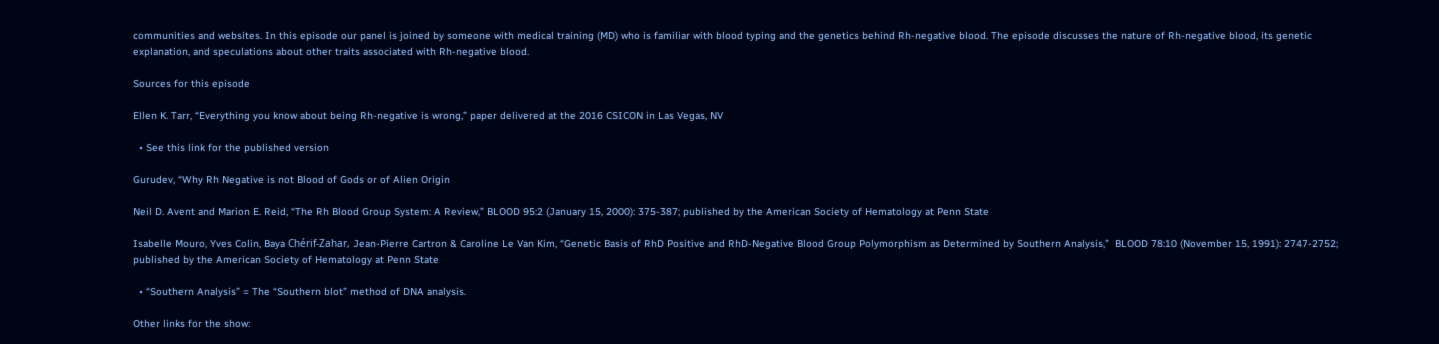communities and websites. In this episode our panel is joined by someone with medical training (MD) who is familiar with blood typing and the genetics behind Rh-negative blood. The episode discusses the nature of Rh-negative blood, its genetic explanation, and speculations about other traits associated with Rh-negative blood.

Sources for this episode

Ellen K. Tarr, “Everything you know about being Rh-negative is wrong,” paper delivered at the 2016 CSICON in Las Vegas, NV

  • See this link for the published version

Gurudev, “Why Rh Negative is not Blood of Gods or of Alien Origin

Neil D. Avent and Marion E. Reid, “The Rh Blood Group System: A Review,” BLOOD 95:2 (January 15, 2000): 375-387; published by the American Society of Hematology at Penn State

Isabelle Mouro, Yves Colin, Baya Chérif-Zahar, Jean-Pierre Cartron & Caroline Le Van Kim, “Genetic Basis of RhD Positive and RhD-Negative Blood Group Polymorphism as Determined by Southern Analysis,”  BLOOD 78:10 (November 15, 1991): 2747-2752; published by the American Society of Hematology at Penn State

  • “Southern Analysis” = The “Southern blot” method of DNA analysis.

Other links for the show: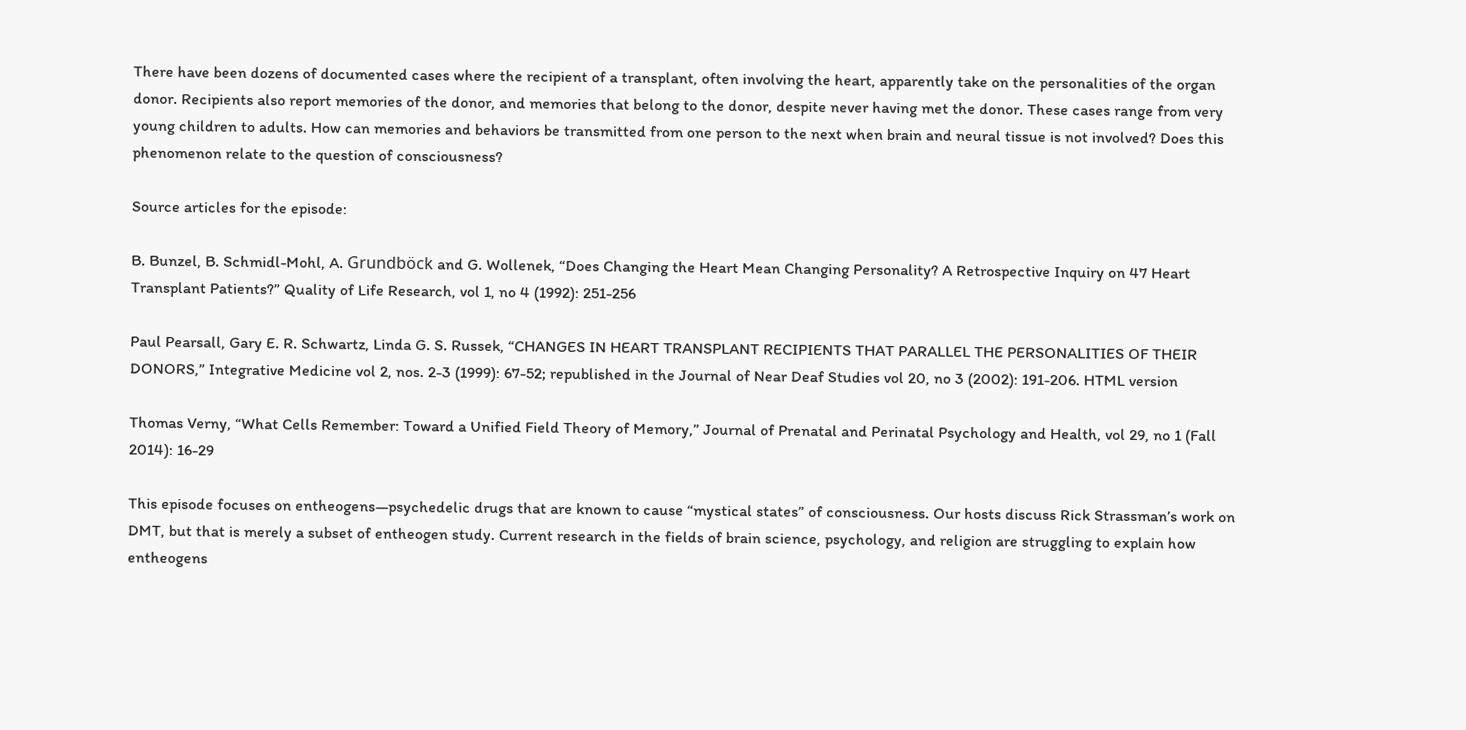There have been dozens of documented cases where the recipient of a transplant, often involving the heart, apparently take on the personalities of the organ donor. Recipients also report memories of the donor, and memories that belong to the donor, despite never having met the donor. These cases range from very young children to adults. How can memories and behaviors be transmitted from one person to the next when brain and neural tissue is not involved? Does this phenomenon relate to the question of consciousness?

Source articles for the episode:

B. Bunzel, B. Schmidl-Mohl, A. Grundböck and G. Wollenek, “Does Changing the Heart Mean Changing Personality? A Retrospective Inquiry on 47 Heart Transplant Patients?” Quality of Life Research, vol 1, no 4 (1992): 251-256

Paul Pearsall, Gary E. R. Schwartz, Linda G. S. Russek, “CHANGES IN HEART TRANSPLANT RECIPIENTS THAT PARALLEL THE PERSONALITIES OF THEIR DONORS,” Integrative Medicine vol 2, nos. 2-3 (1999): 67-52; republished in the Journal of Near Deaf Studies vol 20, no 3 (2002): 191-206. HTML version

Thomas Verny, “What Cells Remember: Toward a Unified Field Theory of Memory,” Journal of Prenatal and Perinatal Psychology and Health, vol 29, no 1 (Fall 2014): 16-29

This episode focuses on entheogens—psychedelic drugs that are known to cause “mystical states” of consciousness. Our hosts discuss Rick Strassman’s work on DMT, but that is merely a subset of entheogen study. Current research in the fields of brain science, psychology, and religion are struggling to explain how entheogens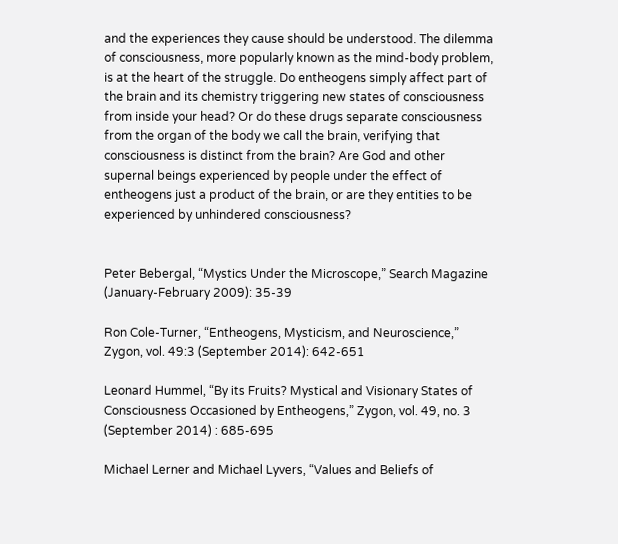and the experiences they cause should be understood. The dilemma of consciousness, more popularly known as the mind-body problem, is at the heart of the struggle. Do entheogens simply affect part of the brain and its chemistry triggering new states of consciousness from inside your head? Or do these drugs separate consciousness from the organ of the body we call the brain, verifying that consciousness is distinct from the brain? Are God and other supernal beings experienced by people under the effect of entheogens just a product of the brain, or are they entities to be experienced by unhindered consciousness?


Peter Bebergal, “Mystics Under the Microscope,” Search Magazine (January-February 2009): 35-39

Ron Cole-Turner, “Entheogens, Mysticism, and Neuroscience,” Zygon, vol. 49:3 (September 2014): 642-651

Leonard Hummel, “By its Fruits? Mystical and Visionary States of Consciousness Occasioned by Entheogens,” Zygon, vol. 49, no. 3 (September 2014) : 685-695

Michael Lerner and Michael Lyvers, “Values and Beliefs of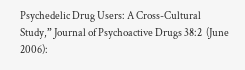Psychedelic Drug Users: A Cross-Cultural Study,” Journal of Psychoactive Drugs 38:2  (June 2006):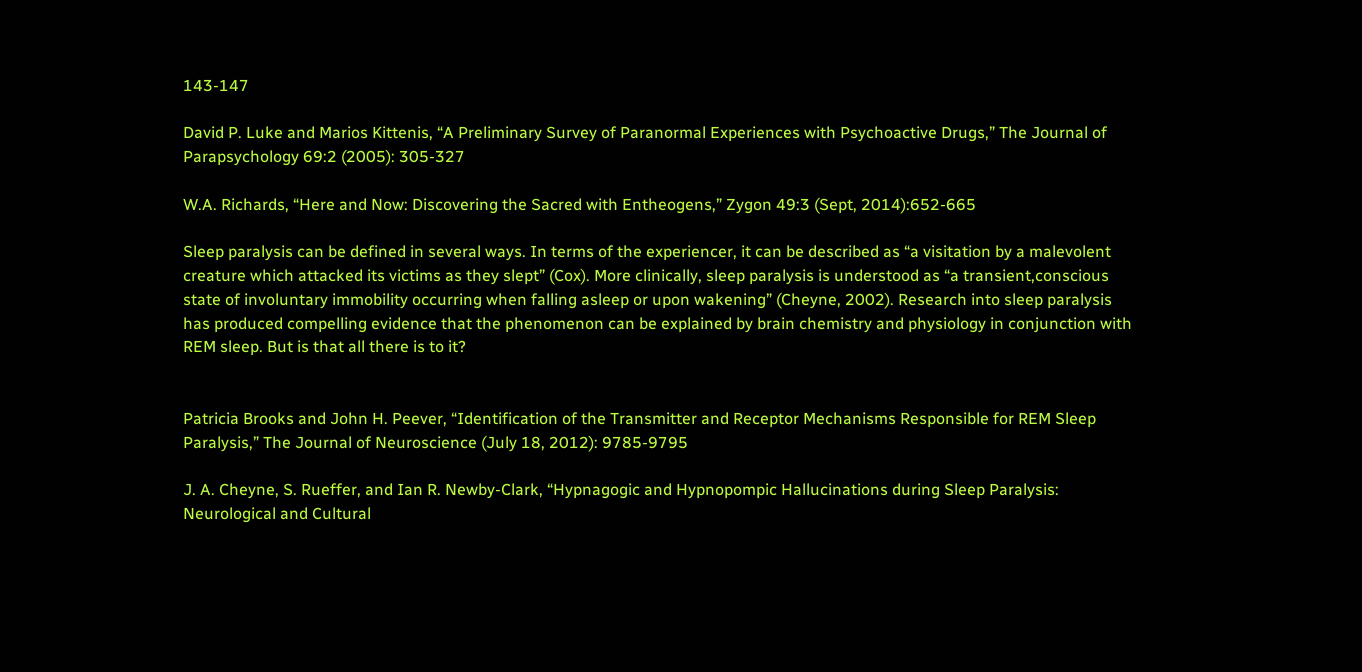143-147

David P. Luke and Marios Kittenis, “A Preliminary Survey of Paranormal Experiences with Psychoactive Drugs,” The Journal of Parapsychology 69:2 (2005): 305-327

W.A. Richards, “Here and Now: Discovering the Sacred with Entheogens,” Zygon 49:3 (Sept, 2014):652-665

Sleep paralysis can be defined in several ways. In terms of the experiencer, it can be described as “a visitation by a malevolent creature which attacked its victims as they slept” (Cox). More clinically, sleep paralysis is understood as “a transient,conscious state of involuntary immobility occurring when falling asleep or upon wakening” (Cheyne, 2002). Research into sleep paralysis has produced compelling evidence that the phenomenon can be explained by brain chemistry and physiology in conjunction with REM sleep. But is that all there is to it?


Patricia Brooks and John H. Peever, “Identification of the Transmitter and Receptor Mechanisms Responsible for REM Sleep Paralysis,” The Journal of Neuroscience (July 18, 2012): 9785-9795

J. A. Cheyne, S. Rueffer, and Ian R. Newby-Clark, “Hypnagogic and Hypnopompic Hallucinations during Sleep Paralysis: Neurological and Cultural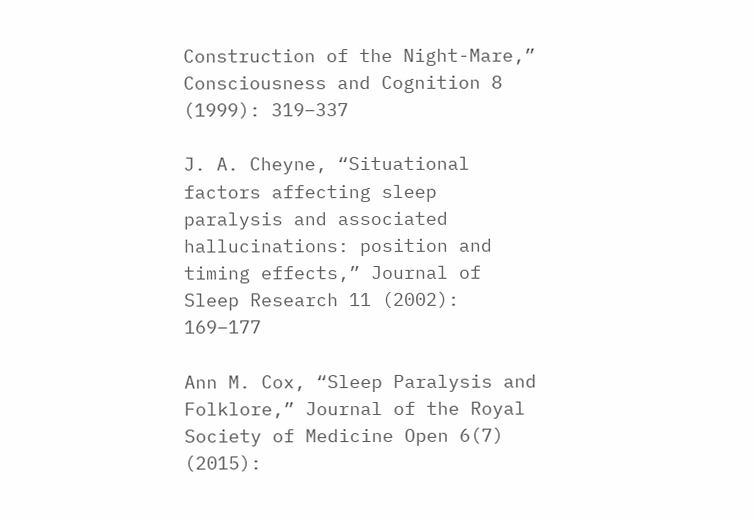Construction of the Night-Mare,” Consciousness and Cognition 8 (1999): 319–337

J. A. Cheyne, “Situational factors affecting sleep paralysis and associated hallucinations: position and timing effects,” Journal of Sleep Research 11 (2002): 169–177

Ann M. Cox, “Sleep Paralysis and Folklore,” Journal of the Royal Society of Medicine Open 6(7) (2015):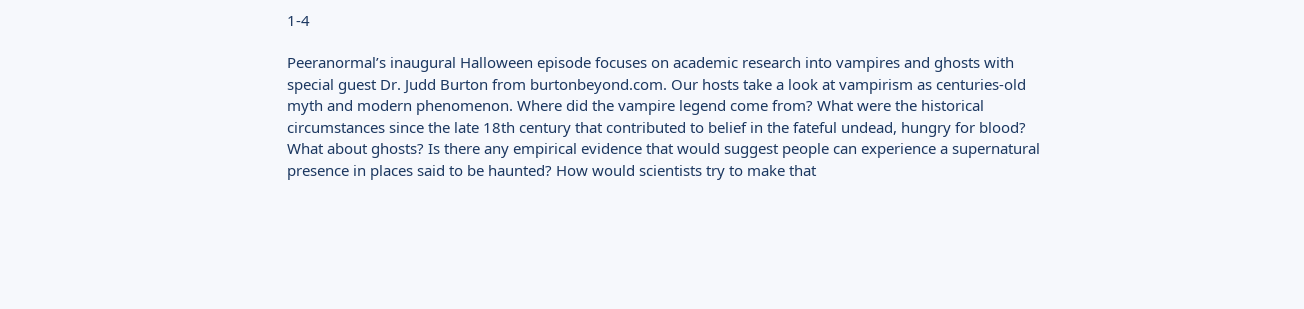1-4

Peeranormal’s inaugural Halloween episode focuses on academic research into vampires and ghosts with special guest Dr. Judd Burton from burtonbeyond.com. Our hosts take a look at vampirism as centuries-old myth and modern phenomenon. Where did the vampire legend come from? What were the historical circumstances since the late 18th century that contributed to belief in the fateful undead, hungry for blood? What about ghosts? Is there any empirical evidence that would suggest people can experience a supernatural presence in places said to be haunted? How would scientists try to make that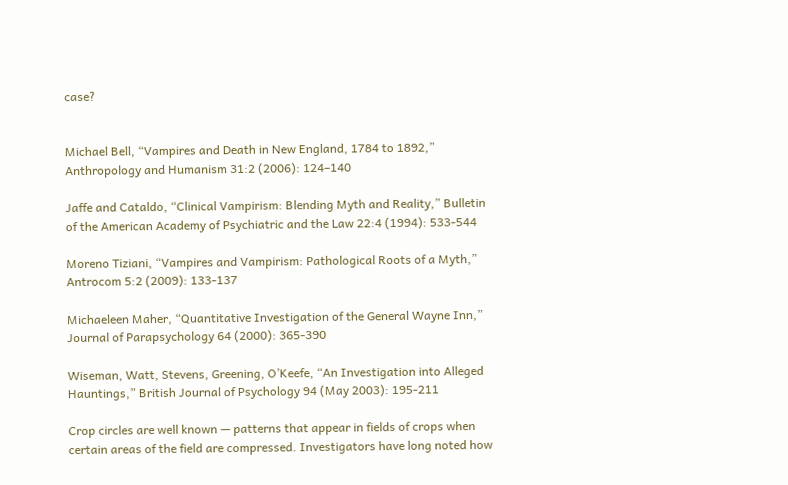case?


Michael Bell, “Vampires and Death in New England, 1784 to 1892,” Anthropology and Humanism 31:2 (2006): 124–140

Jaffe and Cataldo, “Clinical Vampirism: Blending Myth and Reality,” Bulletin of the American Academy of Psychiatric and the Law 22:4 (1994): 533-544

Moreno Tiziani, “Vampires and Vampirism: Pathological Roots of a Myth,” Antrocom 5:2 (2009): 133-137

Michaeleen Maher, “Quantitative Investigation of the General Wayne Inn,” Journal of Parapsychology 64 (2000): 365-390

Wiseman, Watt, Stevens, Greening, O’Keefe, “An Investigation into Alleged Hauntings,” British Journal of Psychology 94 (May 2003): 195-211

Crop circles are well known — patterns that appear in fields of crops when certain areas of the field are compressed. Investigators have long noted how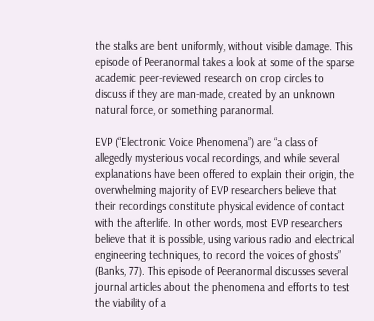the stalks are bent uniformly, without visible damage. This episode of Peeranormal takes a look at some of the sparse academic peer-reviewed research on crop circles to discuss if they are man-made, created by an unknown natural force, or something paranormal.

EVP (“Electronic Voice Phenomena”) are “a class of allegedly mysterious vocal recordings, and while several explanations have been offered to explain their origin, the overwhelming majority of EVP researchers believe that their recordings constitute physical evidence of contact with the afterlife. In other words, most EVP researchers believe that it is possible, using various radio and electrical engineering techniques, to record the voices of ghosts” (Banks, 77). This episode of Peeranormal discusses several journal articles about the phenomena and efforts to test the viability of a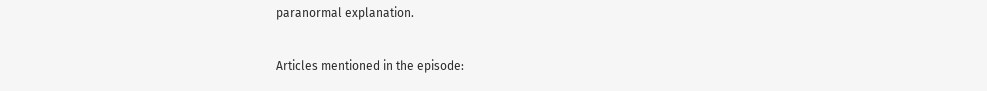paranormal explanation.

Articles mentioned in the episode: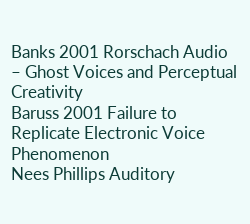Banks 2001 Rorschach Audio – Ghost Voices and Perceptual Creativity
Baruss 2001 Failure to Replicate Electronic Voice Phenomenon
Nees Phillips Auditory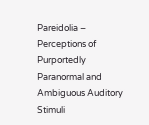Pareidolia – Perceptions of Purportedly Paranormal and Ambiguous Auditory Stimuli